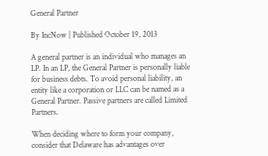General Partner

By IncNow | Published October 19, 2013

A general partner is an individual who manages an LP. In an LP, the General Partner is personally liable for business debts. To avoid personal liability, an entity like a corporation or LLC can be named as a General Partner. Passive partners are called Limited Partners.

When deciding where to form your company, consider that Delaware has advantages over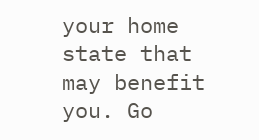your home state that may benefit you. Go